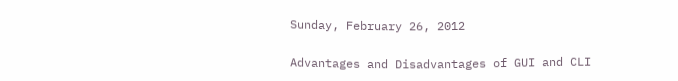Sunday, February 26, 2012

Advantages and Disadvantages of GUI and CLI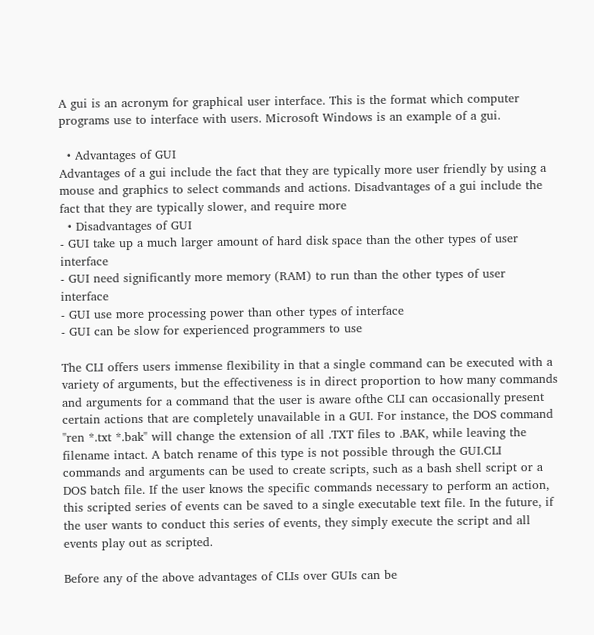A gui is an acronym for graphical user interface. This is the format which computer programs use to interface with users. Microsoft Windows is an example of a gui.

  • Advantages of GUI
Advantages of a gui include the fact that they are typically more user friendly by using a mouse and graphics to select commands and actions. Disadvantages of a gui include the fact that they are typically slower, and require more
  • Disadvantages of GUI
- GUI take up a much larger amount of hard disk space than the other types of user interface
- GUI need significantly more memory (RAM) to run than the other types of user interface
- GUI use more processing power than other types of interface
- GUI can be slow for experienced programmers to use

The CLI offers users immense flexibility in that a single command can be executed with a variety of arguments, but the effectiveness is in direct proportion to how many commands and arguments for a command that the user is aware ofthe CLI can occasionally present certain actions that are completely unavailable in a GUI. For instance, the DOS command "ren *.txt *.bak" will change the extension of all .TXT files to .BAK, while leaving the filename intact. A batch rename of this type is not possible through the GUI.CLI commands and arguments can be used to create scripts, such as a bash shell script or a DOS batch file. If the user knows the specific commands necessary to perform an action, this scripted series of events can be saved to a single executable text file. In the future, if the user wants to conduct this series of events, they simply execute the script and all events play out as scripted.

Before any of the above advantages of CLIs over GUIs can be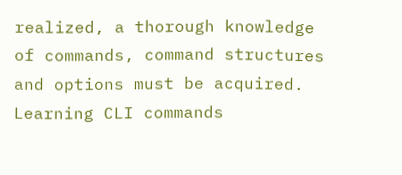realized, a thorough knowledge of commands, command structures and options must be acquired. Learning CLI commands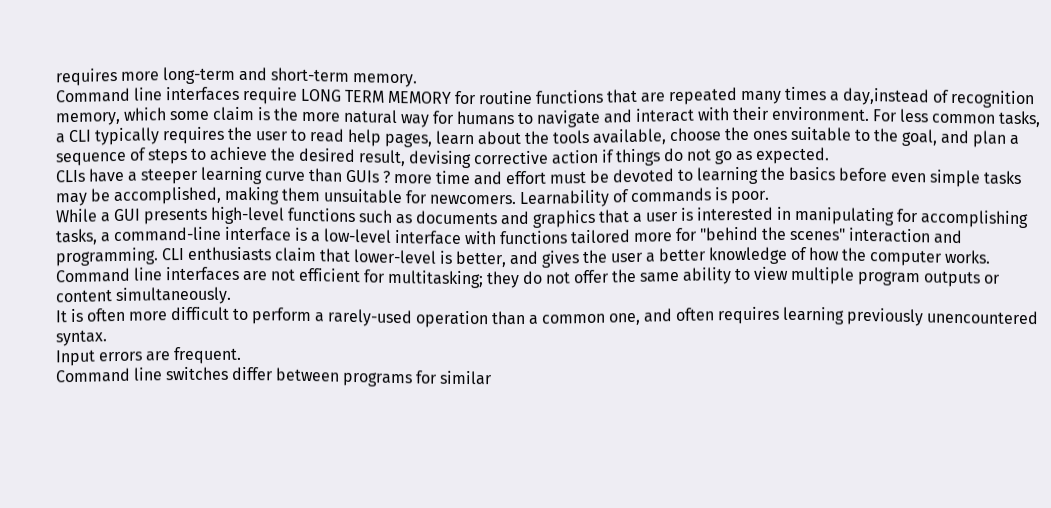requires more long-term and short-term memory.
Command line interfaces require LONG TERM MEMORY for routine functions that are repeated many times a day,instead of recognition memory, which some claim is the more natural way for humans to navigate and interact with their environment. For less common tasks, a CLI typically requires the user to read help pages, learn about the tools available, choose the ones suitable to the goal, and plan a sequence of steps to achieve the desired result, devising corrective action if things do not go as expected.
CLIs have a steeper learning curve than GUIs ? more time and effort must be devoted to learning the basics before even simple tasks may be accomplished, making them unsuitable for newcomers. Learnability of commands is poor.
While a GUI presents high-level functions such as documents and graphics that a user is interested in manipulating for accomplishing tasks, a command-line interface is a low-level interface with functions tailored more for "behind the scenes" interaction and programming. CLI enthusiasts claim that lower-level is better, and gives the user a better knowledge of how the computer works.
Command line interfaces are not efficient for multitasking; they do not offer the same ability to view multiple program outputs or content simultaneously.
It is often more difficult to perform a rarely-used operation than a common one, and often requires learning previously unencountered syntax.
Input errors are frequent.
Command line switches differ between programs for similar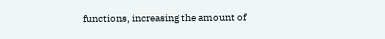functions, increasing the amount of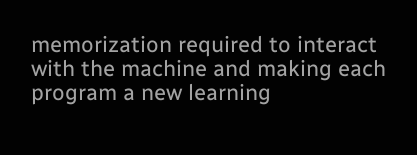memorization required to interact with the machine and making each program a new learning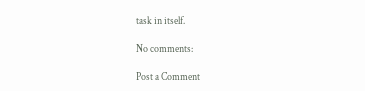task in itself.

No comments:

Post a Comment